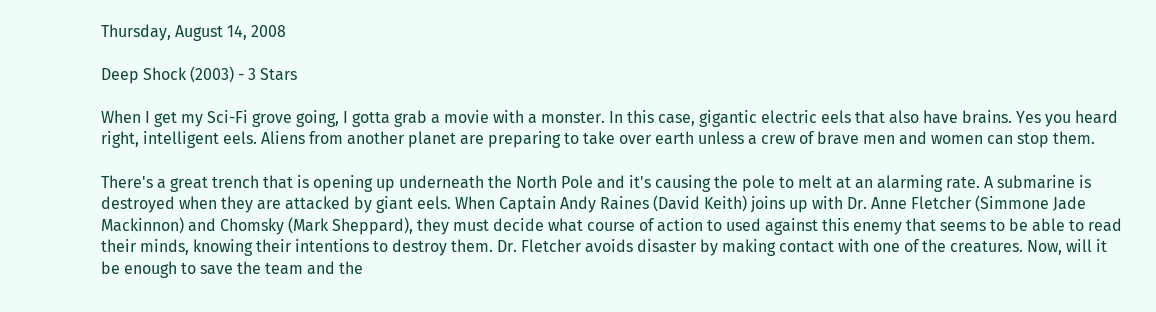Thursday, August 14, 2008

Deep Shock (2003) - 3 Stars

When I get my Sci-Fi grove going, I gotta grab a movie with a monster. In this case, gigantic electric eels that also have brains. Yes you heard right, intelligent eels. Aliens from another planet are preparing to take over earth unless a crew of brave men and women can stop them.

There's a great trench that is opening up underneath the North Pole and it's causing the pole to melt at an alarming rate. A submarine is destroyed when they are attacked by giant eels. When Captain Andy Raines (David Keith) joins up with Dr. Anne Fletcher (Simmone Jade Mackinnon) and Chomsky (Mark Sheppard), they must decide what course of action to used against this enemy that seems to be able to read their minds, knowing their intentions to destroy them. Dr. Fletcher avoids disaster by making contact with one of the creatures. Now, will it be enough to save the team and the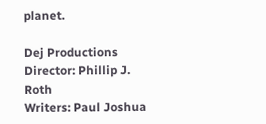planet.

Dej Productions
Director: Phillip J. Roth
Writers: Paul Joshua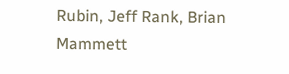Rubin, Jeff Rank, Brian Mammett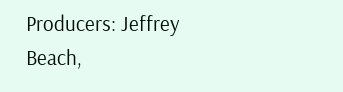Producers: Jeffrey Beach,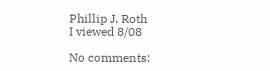Phillip J. Roth
I viewed 8/08

No comments: